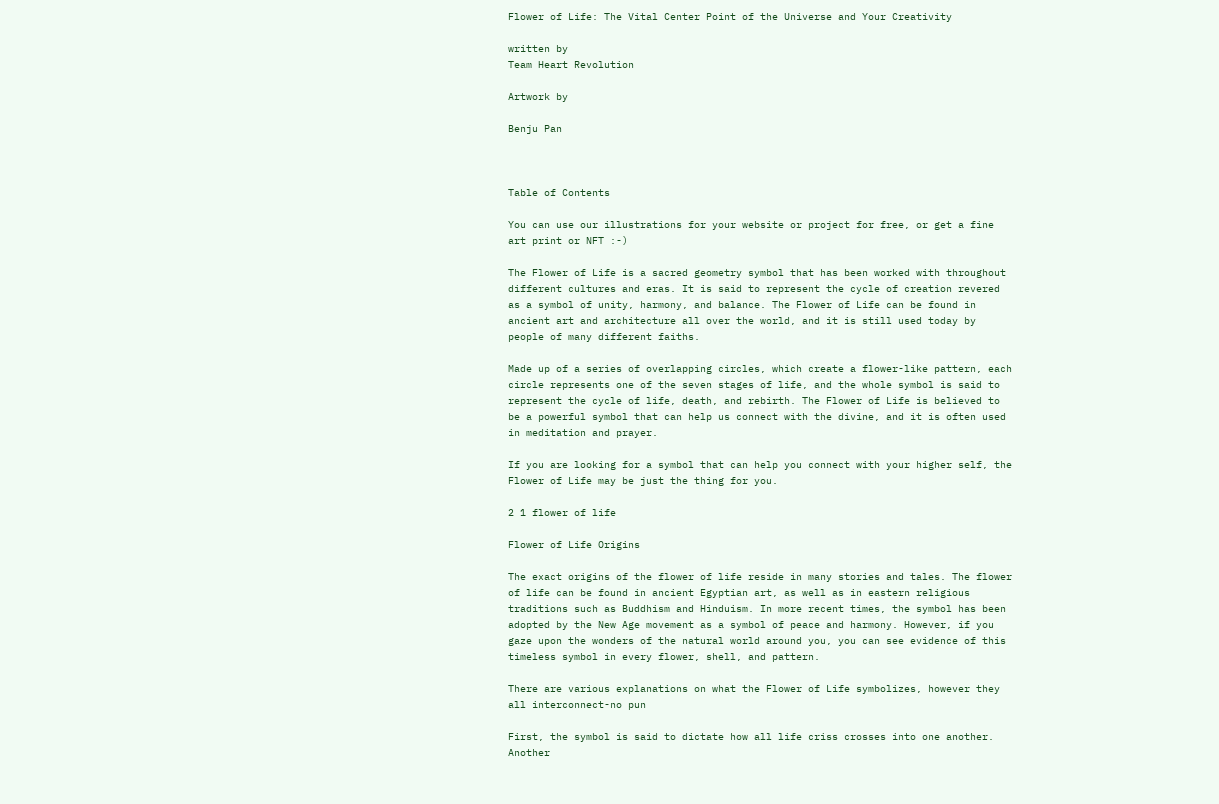Flower of Life: The Vital Center Point of the Universe and Your Creativity

written by
Team Heart Revolution

Artwork by

Benju Pan



Table of Contents

You can use our illustrations for your website or project for free, or get a fine art print or NFT :-)

The Flower of Life is a sacred geometry symbol that has been worked with throughout different cultures and eras. It is said to represent the cycle of creation revered as a symbol of unity, harmony, and balance. The Flower of Life can be found in ancient art and architecture all over the world, and it is still used today by people of many different faiths.

Made up of a series of overlapping circles, which create a flower-like pattern, each circle represents one of the seven stages of life, and the whole symbol is said to represent the cycle of life, death, and rebirth. The Flower of Life is believed to be a powerful symbol that can help us connect with the divine, and it is often used in meditation and prayer.

If you are looking for a symbol that can help you connect with your higher self, the Flower of Life may be just the thing for you.

2 1 flower of life

Flower of Life Origins

The exact origins of the flower of life reside in many stories and tales. The flower of life can be found in ancient Egyptian art, as well as in eastern religious traditions such as Buddhism and Hinduism. In more recent times, the symbol has been adopted by the New Age movement as a symbol of peace and harmony. However, if you gaze upon the wonders of the natural world around you, you can see evidence of this timeless symbol in every flower, shell, and pattern.

There are various explanations on what the Flower of Life symbolizes, however they all interconnect-no pun

First, the symbol is said to dictate how all life criss crosses into one another. Another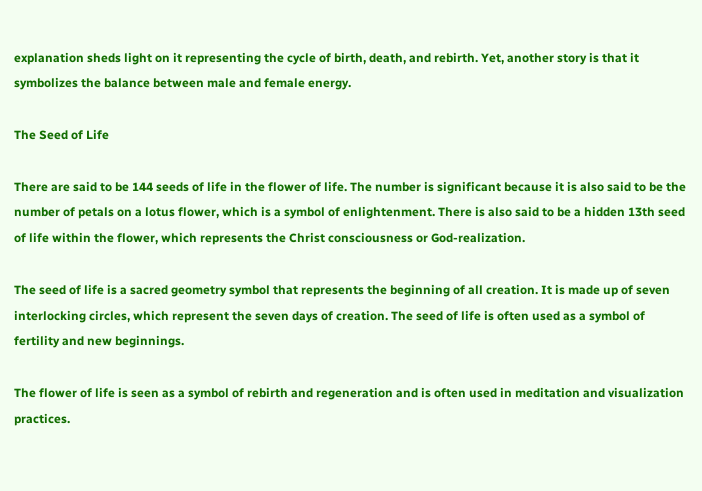explanation sheds light on it representing the cycle of birth, death, and rebirth. Yet, another story is that it symbolizes the balance between male and female energy.

The Seed of Life

There are said to be 144 seeds of life in the flower of life. The number is significant because it is also said to be the number of petals on a lotus flower, which is a symbol of enlightenment. There is also said to be a hidden 13th seed of life within the flower, which represents the Christ consciousness or God-realization.

The seed of life is a sacred geometry symbol that represents the beginning of all creation. It is made up of seven interlocking circles, which represent the seven days of creation. The seed of life is often used as a symbol of fertility and new beginnings.

The flower of life is seen as a symbol of rebirth and regeneration and is often used in meditation and visualization practices.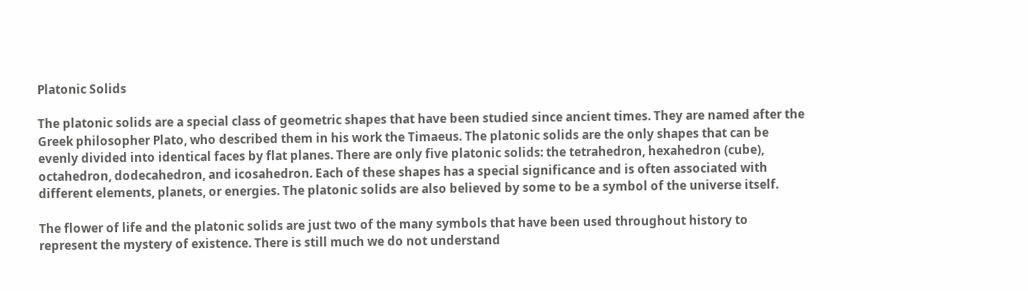Platonic Solids

The platonic solids are a special class of geometric shapes that have been studied since ancient times. They are named after the Greek philosopher Plato, who described them in his work the Timaeus. The platonic solids are the only shapes that can be evenly divided into identical faces by flat planes. There are only five platonic solids: the tetrahedron, hexahedron (cube), octahedron, dodecahedron, and icosahedron. Each of these shapes has a special significance and is often associated with different elements, planets, or energies. The platonic solids are also believed by some to be a symbol of the universe itself.

The flower of life and the platonic solids are just two of the many symbols that have been used throughout history to represent the mystery of existence. There is still much we do not understand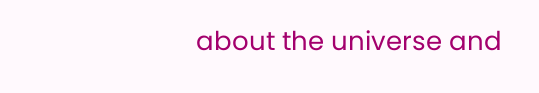about the universe and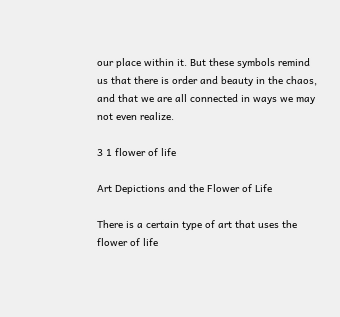our place within it. But these symbols remind us that there is order and beauty in the chaos, and that we are all connected in ways we may not even realize.

3 1 flower of life

Art Depictions and the Flower of Life

There is a certain type of art that uses the flower of life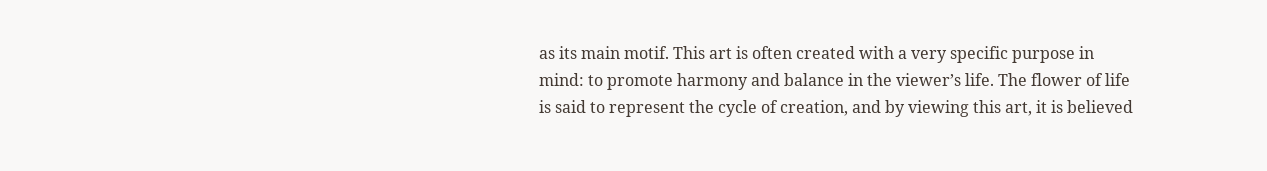as its main motif. This art is often created with a very specific purpose in mind: to promote harmony and balance in the viewer’s life. The flower of life is said to represent the cycle of creation, and by viewing this art, it is believed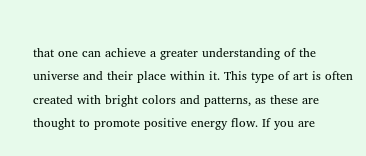that one can achieve a greater understanding of the universe and their place within it. This type of art is often created with bright colors and patterns, as these are thought to promote positive energy flow. If you are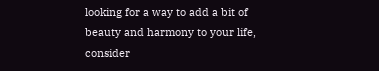looking for a way to add a bit of beauty and harmony to your life, consider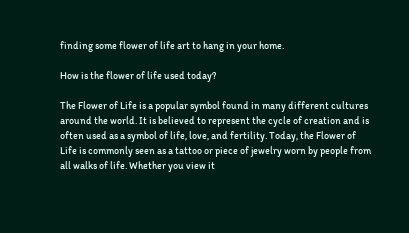finding some flower of life art to hang in your home.

How is the flower of life used today?

The Flower of Life is a popular symbol found in many different cultures around the world. It is believed to represent the cycle of creation and is often used as a symbol of life, love, and fertility. Today, the Flower of Life is commonly seen as a tattoo or piece of jewelry worn by people from all walks of life. Whether you view it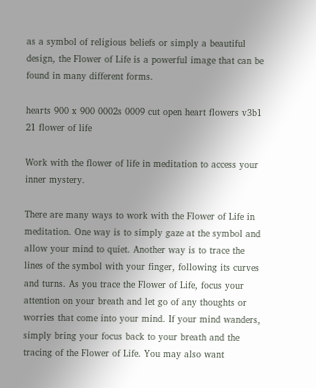as a symbol of religious beliefs or simply a beautiful design, the Flower of Life is a powerful image that can be found in many different forms.

hearts 900 x 900 0002s 0009 cut open heart flowers v3b1 21 flower of life

Work with the flower of life in meditation to access your inner mystery.

There are many ways to work with the Flower of Life in meditation. One way is to simply gaze at the symbol and allow your mind to quiet. Another way is to trace the lines of the symbol with your finger, following its curves and turns. As you trace the Flower of Life, focus your attention on your breath and let go of any thoughts or worries that come into your mind. If your mind wanders, simply bring your focus back to your breath and the tracing of the Flower of Life. You may also want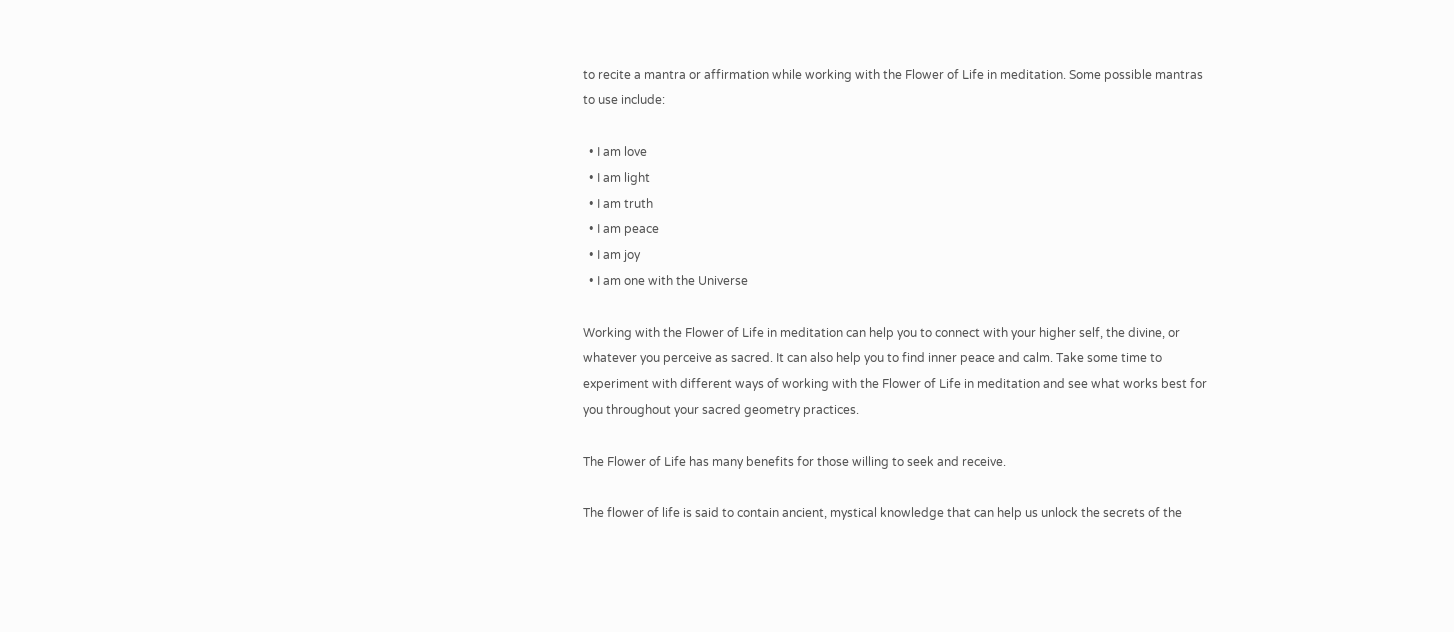to recite a mantra or affirmation while working with the Flower of Life in meditation. Some possible mantras to use include:

  • I am love
  • I am light
  • I am truth
  • I am peace
  • I am joy
  • I am one with the Universe

Working with the Flower of Life in meditation can help you to connect with your higher self, the divine, or whatever you perceive as sacred. It can also help you to find inner peace and calm. Take some time to experiment with different ways of working with the Flower of Life in meditation and see what works best for you throughout your sacred geometry practices.

The Flower of Life has many benefits for those willing to seek and receive.

The flower of life is said to contain ancient, mystical knowledge that can help us unlock the secrets of the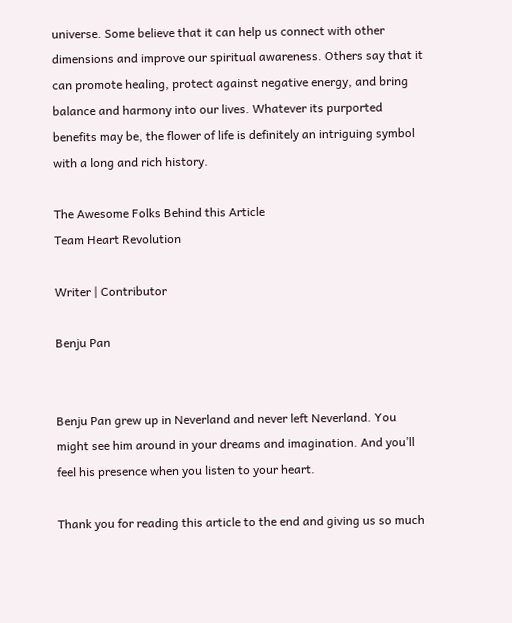universe. Some believe that it can help us connect with other dimensions and improve our spiritual awareness. Others say that it can promote healing, protect against negative energy, and bring balance and harmony into our lives. Whatever its purported benefits may be, the flower of life is definitely an intriguing symbol with a long and rich history.

The Awesome Folks Behind this Article
Team Heart Revolution

Writer | Contributor

Benju Pan


Benju Pan grew up in Neverland and never left Neverland. You might see him around in your dreams and imagination. And you’ll feel his presence when you listen to your heart.

Thank you for reading this article to the end and giving us so much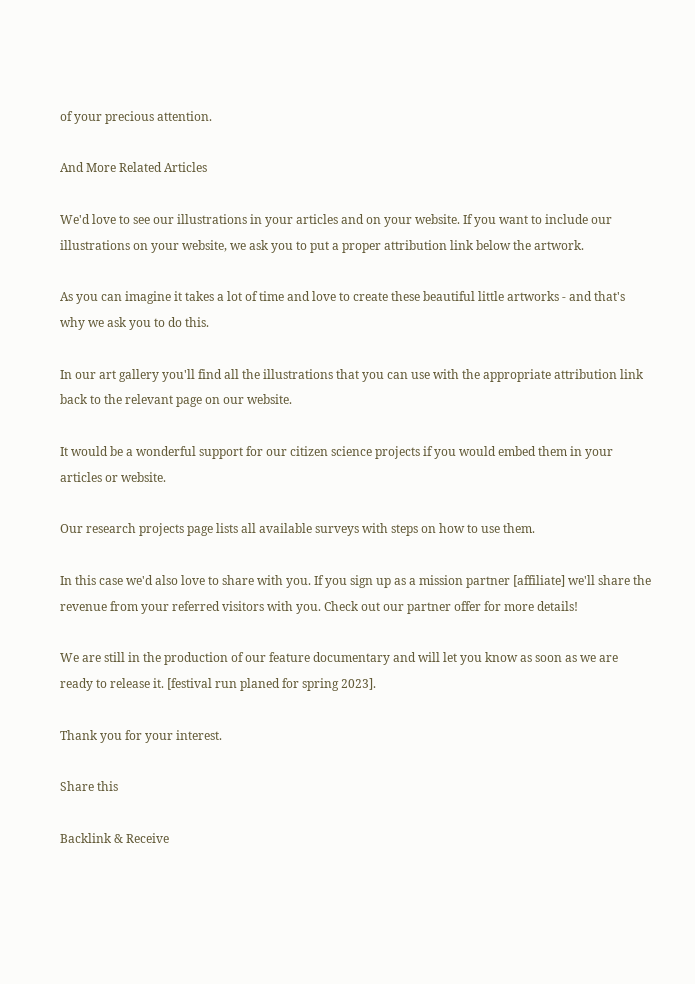of your precious attention.

And More Related Articles

We'd love to see our illustrations in your articles and on your website. If you want to include our illustrations on your website, we ask you to put a proper attribution link below the artwork.

As you can imagine it takes a lot of time and love to create these beautiful little artworks - and that's why we ask you to do this.

In our art gallery you'll find all the illustrations that you can use with the appropriate attribution link back to the relevant page on our website.

It would be a wonderful support for our citizen science projects if you would embed them in your articles or website.

Our research projects page lists all available surveys with steps on how to use them.

In this case we'd also love to share with you. If you sign up as a mission partner [affiliate] we'll share the revenue from your referred visitors with you. Check out our partner offer for more details!

We are still in the production of our feature documentary and will let you know as soon as we are ready to release it. [festival run planed for spring 2023].

Thank you for your interest.

Share this

Backlink & Receive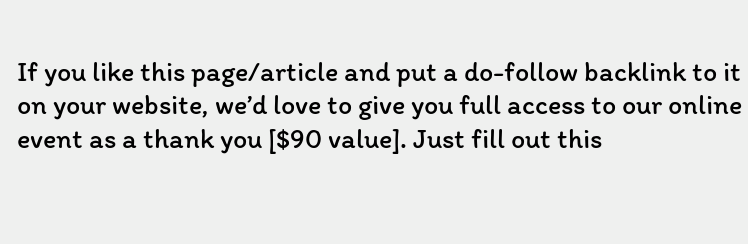If you like this page/article and put a do-follow backlink to it on your website, we’d love to give you full access to our online event as a thank you [$90 value]. Just fill out this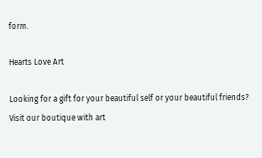form.

Hearts Love Art

Looking for a gift for your beautiful self or your beautiful friends? Visit our boutique with art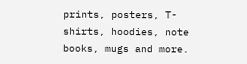prints, posters, T-shirts, hoodies, note books, mugs and more.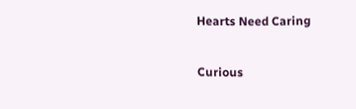Hearts Need Caring

Curious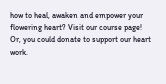how to heal, awaken and empower your flowering heart? Visit our course page! Or, you could donate to support our heart work.